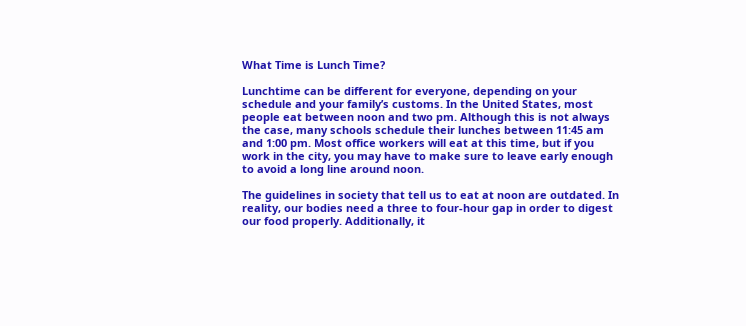What Time is Lunch Time?

Lunchtime can be different for everyone, depending on your schedule and your family’s customs. In the United States, most people eat between noon and two pm. Although this is not always the case, many schools schedule their lunches between 11:45 am and 1:00 pm. Most office workers will eat at this time, but if you work in the city, you may have to make sure to leave early enough to avoid a long line around noon.

The guidelines in society that tell us to eat at noon are outdated. In reality, our bodies need a three to four-hour gap in order to digest our food properly. Additionally, it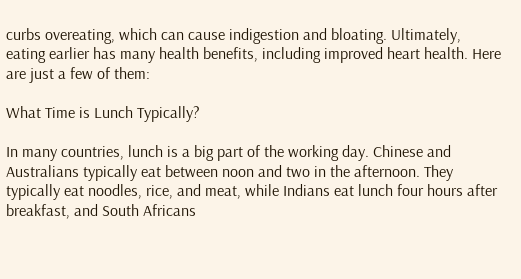curbs overeating, which can cause indigestion and bloating. Ultimately, eating earlier has many health benefits, including improved heart health. Here are just a few of them:

What Time is Lunch Typically?

In many countries, lunch is a big part of the working day. Chinese and Australians typically eat between noon and two in the afternoon. They typically eat noodles, rice, and meat, while Indians eat lunch four hours after breakfast, and South Africans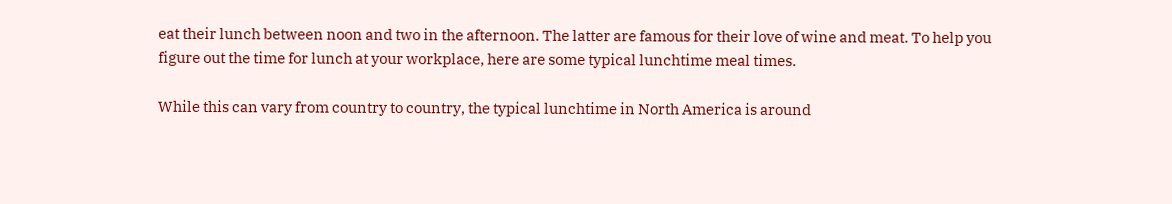eat their lunch between noon and two in the afternoon. The latter are famous for their love of wine and meat. To help you figure out the time for lunch at your workplace, here are some typical lunchtime meal times.

While this can vary from country to country, the typical lunchtime in North America is around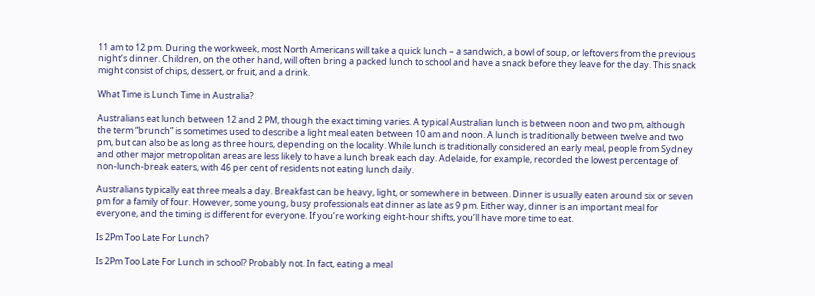11 am to 12 pm. During the workweek, most North Americans will take a quick lunch – a sandwich, a bowl of soup, or leftovers from the previous night’s dinner. Children, on the other hand, will often bring a packed lunch to school and have a snack before they leave for the day. This snack might consist of chips, dessert, or fruit, and a drink.

What Time is Lunch Time in Australia?

Australians eat lunch between 12 and 2 PM, though the exact timing varies. A typical Australian lunch is between noon and two pm, although the term “brunch” is sometimes used to describe a light meal eaten between 10 am and noon. A lunch is traditionally between twelve and two pm, but can also be as long as three hours, depending on the locality. While lunch is traditionally considered an early meal, people from Sydney and other major metropolitan areas are less likely to have a lunch break each day. Adelaide, for example, recorded the lowest percentage of non-lunch-break eaters, with 46 per cent of residents not eating lunch daily.

Australians typically eat three meals a day. Breakfast can be heavy, light, or somewhere in between. Dinner is usually eaten around six or seven pm for a family of four. However, some young, busy professionals eat dinner as late as 9 pm. Either way, dinner is an important meal for everyone, and the timing is different for everyone. If you’re working eight-hour shifts, you’ll have more time to eat.

Is 2Pm Too Late For Lunch?

Is 2Pm Too Late For Lunch in school? Probably not. In fact, eating a meal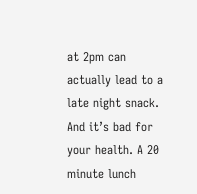at 2pm can actually lead to a late night snack. And it’s bad for your health. A 20 minute lunch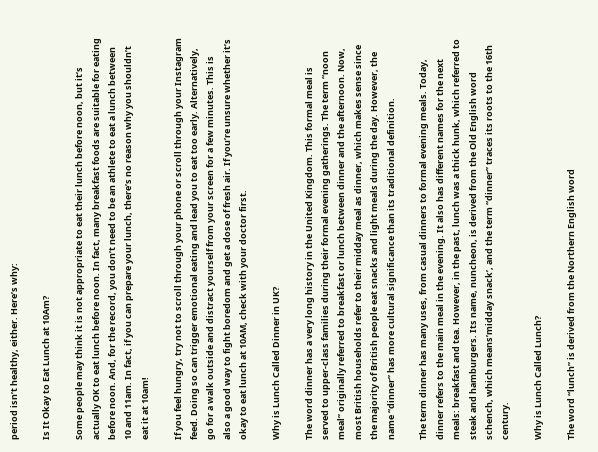period isn’t healthy, either. Here’s why:

Is It Okay to Eat Lunch at 10Am?

Some people may think it is not appropriate to eat their lunch before noon, but it’s actually OK to eat lunch before noon. In fact, many breakfast foods are suitable for eating before noon. And, for the record, you don’t need to be an athlete to eat a lunch between 10 and 11am. In fact, if you can prepare your lunch, there’s no reason why you shouldn’t eat it at 10am!

If you feel hungry, try not to scroll through your phone or scroll through your Instagram feed. Doing so can trigger emotional eating and lead you to eat too early. Alternatively, go for a walk outside and distract yourself from your screen for a few minutes. This is also a good way to fight boredom and get a dose of fresh air. If you’re unsure whether it’s okay to eat lunch at 10AM, check with your doctor first.

Why is Lunch Called Dinner in UK?

The word dinner has a very long history in the United Kingdom. This formal meal is served to upper-class families during their formal evening gatherings. The term “noon meal” originally referred to breakfast or lunch between dinner and the afternoon. Now, most British households refer to their midday meal as dinner, which makes sense since the majority of British people eat snacks and light meals during the day. However, the name “dinner” has more cultural significance than its traditional definition.

The term dinner has many uses, from casual dinners to formal evening meals. Today, dinner refers to the main meal in the evening. It also has different names for the next meals: breakfast and tea. However, in the past, lunch was a thick hunk, which referred to steak and hamburgers. Its name, nuncheon, is derived from the Old English word schench, which means’midday snack’, and the term “dinner” traces its roots to the 16th century.

Why is Lunch Called Lunch?

The word “lunch” is derived from the Northern English word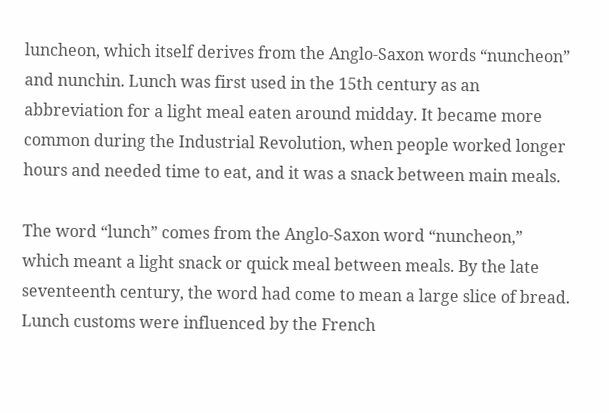luncheon, which itself derives from the Anglo-Saxon words “nuncheon” and nunchin. Lunch was first used in the 15th century as an abbreviation for a light meal eaten around midday. It became more common during the Industrial Revolution, when people worked longer hours and needed time to eat, and it was a snack between main meals.

The word “lunch” comes from the Anglo-Saxon word “nuncheon,” which meant a light snack or quick meal between meals. By the late seventeenth century, the word had come to mean a large slice of bread. Lunch customs were influenced by the French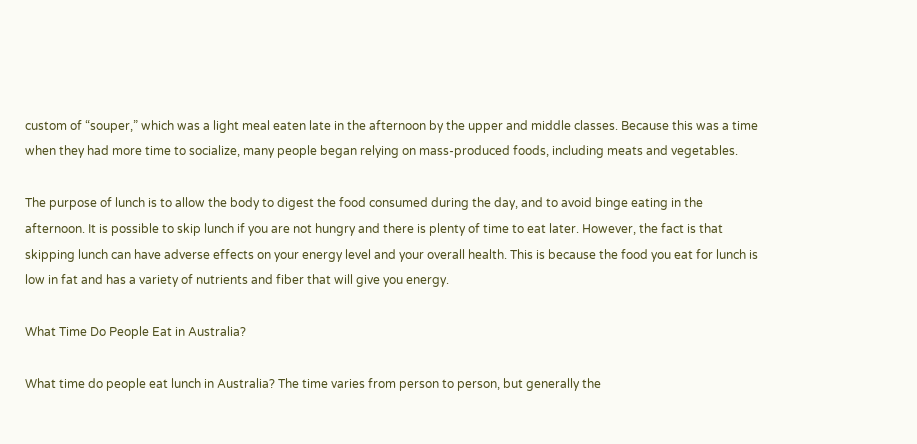custom of “souper,” which was a light meal eaten late in the afternoon by the upper and middle classes. Because this was a time when they had more time to socialize, many people began relying on mass-produced foods, including meats and vegetables.

The purpose of lunch is to allow the body to digest the food consumed during the day, and to avoid binge eating in the afternoon. It is possible to skip lunch if you are not hungry and there is plenty of time to eat later. However, the fact is that skipping lunch can have adverse effects on your energy level and your overall health. This is because the food you eat for lunch is low in fat and has a variety of nutrients and fiber that will give you energy.

What Time Do People Eat in Australia?

What time do people eat lunch in Australia? The time varies from person to person, but generally the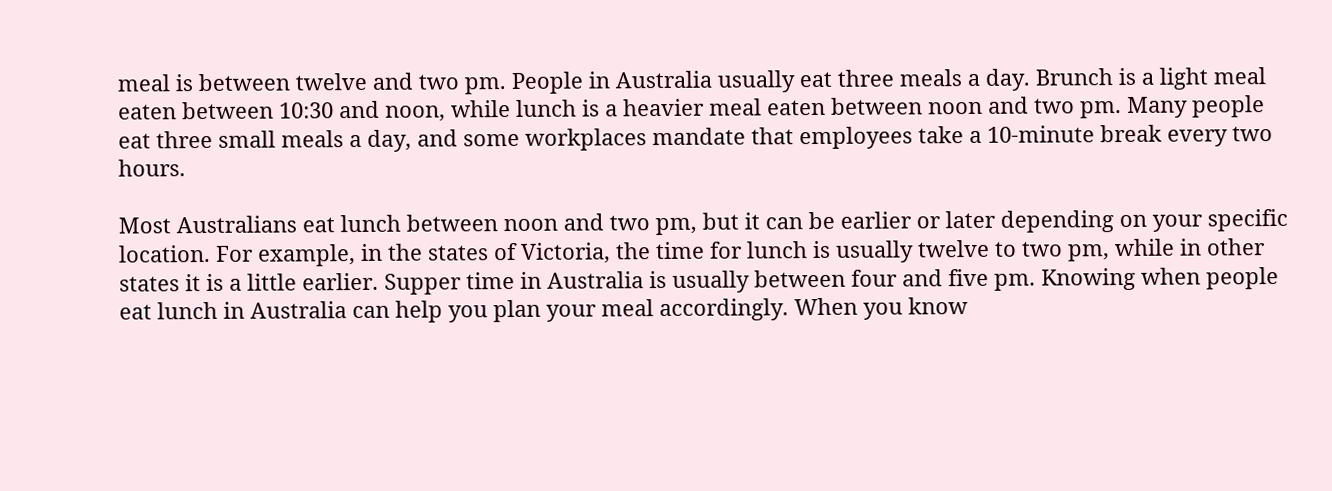meal is between twelve and two pm. People in Australia usually eat three meals a day. Brunch is a light meal eaten between 10:30 and noon, while lunch is a heavier meal eaten between noon and two pm. Many people eat three small meals a day, and some workplaces mandate that employees take a 10-minute break every two hours.

Most Australians eat lunch between noon and two pm, but it can be earlier or later depending on your specific location. For example, in the states of Victoria, the time for lunch is usually twelve to two pm, while in other states it is a little earlier. Supper time in Australia is usually between four and five pm. Knowing when people eat lunch in Australia can help you plan your meal accordingly. When you know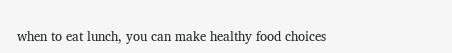when to eat lunch, you can make healthy food choices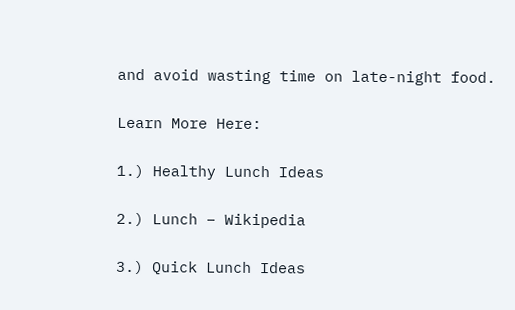and avoid wasting time on late-night food.

Learn More Here:

1.) Healthy Lunch Ideas

2.) Lunch – Wikipedia

3.) Quick Lunch Ideas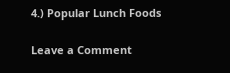4.) Popular Lunch Foods

Leave a Comment